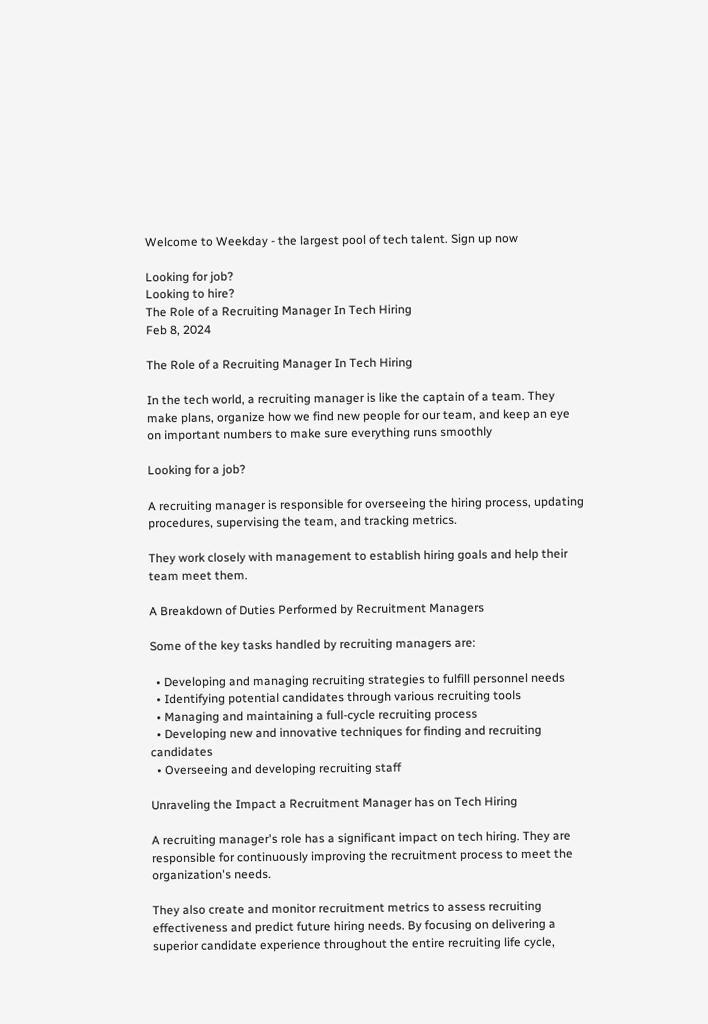Welcome to Weekday - the largest pool of tech talent. Sign up now

Looking for job?
Looking to hire?
The Role of a Recruiting Manager In Tech Hiring
Feb 8, 2024

The Role of a Recruiting Manager In Tech Hiring

In the tech world, a recruiting manager is like the captain of a team. They make plans, organize how we find new people for our team, and keep an eye on important numbers to make sure everything runs smoothly

Looking for a job?

A recruiting manager is responsible for overseeing the hiring process, updating procedures, supervising the team, and tracking metrics.

They work closely with management to establish hiring goals and help their team meet them.

A Breakdown of Duties Performed by Recruitment Managers

Some of the key tasks handled by recruiting managers are:

  • Developing and managing recruiting strategies to fulfill personnel needs
  • Identifying potential candidates through various recruiting tools
  • Managing and maintaining a full-cycle recruiting process
  • Developing new and innovative techniques for finding and recruiting candidates
  • Overseeing and developing recruiting staff

Unraveling the Impact a Recruitment Manager has on Tech Hiring

A recruiting manager's role has a significant impact on tech hiring. They are responsible for continuously improving the recruitment process to meet the organization's needs.

They also create and monitor recruitment metrics to assess recruiting effectiveness and predict future hiring needs. By focusing on delivering a superior candidate experience throughout the entire recruiting life cycle,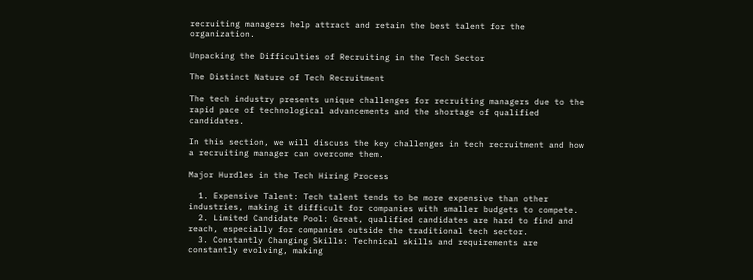recruiting managers help attract and retain the best talent for the organization.

Unpacking the Difficulties of Recruiting in the Tech Sector

The Distinct Nature of Tech Recruitment

The tech industry presents unique challenges for recruiting managers due to the rapid pace of technological advancements and the shortage of qualified candidates.

In this section, we will discuss the key challenges in tech recruitment and how a recruiting manager can overcome them.

Major Hurdles in the Tech Hiring Process

  1. Expensive Talent: Tech talent tends to be more expensive than other industries, making it difficult for companies with smaller budgets to compete.
  2. Limited Candidate Pool: Great, qualified candidates are hard to find and reach, especially for companies outside the traditional tech sector.
  3. Constantly Changing Skills: Technical skills and requirements are constantly evolving, making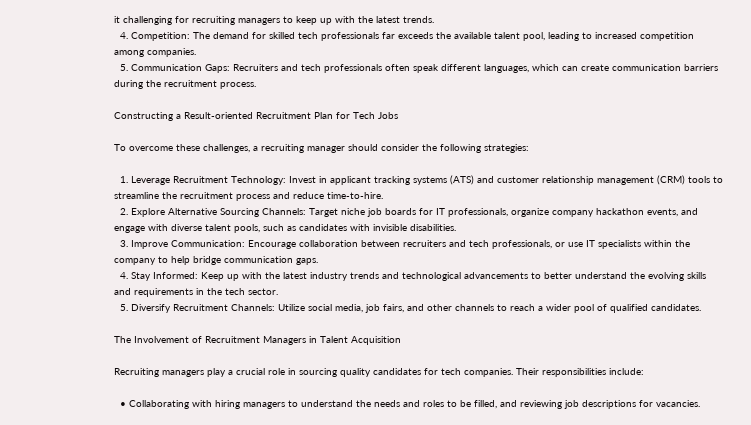it challenging for recruiting managers to keep up with the latest trends.
  4. Competition: The demand for skilled tech professionals far exceeds the available talent pool, leading to increased competition among companies.
  5. Communication Gaps: Recruiters and tech professionals often speak different languages, which can create communication barriers during the recruitment process.

Constructing a Result-oriented Recruitment Plan for Tech Jobs

To overcome these challenges, a recruiting manager should consider the following strategies:

  1. Leverage Recruitment Technology: Invest in applicant tracking systems (ATS) and customer relationship management (CRM) tools to streamline the recruitment process and reduce time-to-hire.
  2. Explore Alternative Sourcing Channels: Target niche job boards for IT professionals, organize company hackathon events, and engage with diverse talent pools, such as candidates with invisible disabilities.
  3. Improve Communication: Encourage collaboration between recruiters and tech professionals, or use IT specialists within the company to help bridge communication gaps.
  4. Stay Informed: Keep up with the latest industry trends and technological advancements to better understand the evolving skills and requirements in the tech sector.
  5. Diversify Recruitment Channels: Utilize social media, job fairs, and other channels to reach a wider pool of qualified candidates.

The Involvement of Recruitment Managers in Talent Acquisition

Recruiting managers play a crucial role in sourcing quality candidates for tech companies. Their responsibilities include:

  • Collaborating with hiring managers to understand the needs and roles to be filled, and reviewing job descriptions for vacancies.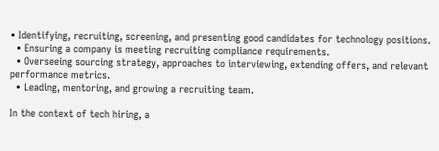• Identifying, recruiting, screening, and presenting good candidates for technology positions.
  • Ensuring a company is meeting recruiting compliance requirements.
  • Overseeing sourcing strategy, approaches to interviewing, extending offers, and relevant performance metrics.
  • Leading, mentoring, and growing a recruiting team.

In the context of tech hiring, a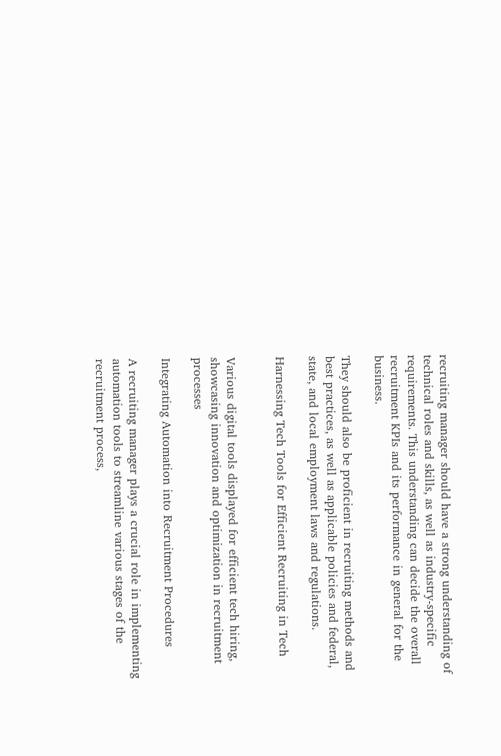recruiting manager should have a strong understanding of technical roles and skills, as well as industry-specific requirements. This understanding can decide the overall recruitment KPIs and its performance in general for the business.

They should also be proficient in recruiting methods and best practices, as well as applicable policies and federal, state, and local employment laws and regulations.

Harnessing Tech Tools for Efficient Recruiting in Tech


Various digital tools displayed for efficient tech hiring, showcasing innovation and optimization in recruitment processes

Integrating Automation into Recruitment Procedures

A recruiting manager plays a crucial role in implementing automation tools to streamline various stages of the recruitment process,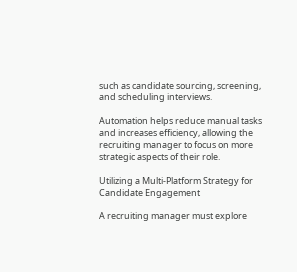such as candidate sourcing, screening, and scheduling interviews.

Automation helps reduce manual tasks and increases efficiency, allowing the recruiting manager to focus on more strategic aspects of their role.

Utilizing a Multi-Platform Strategy for Candidate Engagement

A recruiting manager must explore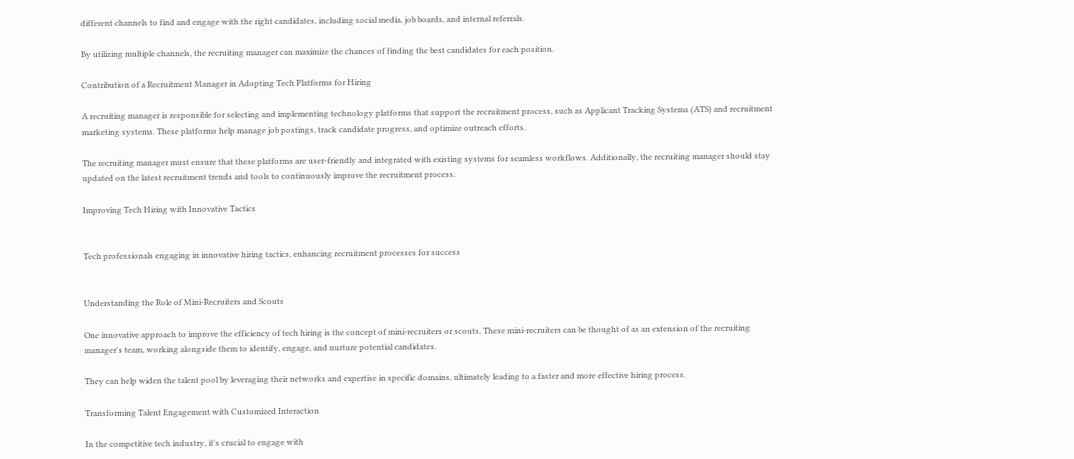different channels to find and engage with the right candidates, including social media, job boards, and internal referrals.

By utilizing multiple channels, the recruiting manager can maximize the chances of finding the best candidates for each position.

Contribution of a Recruitment Manager in Adopting Tech Platforms for Hiring

A recruiting manager is responsible for selecting and implementing technology platforms that support the recruitment process, such as Applicant Tracking Systems (ATS) and recruitment marketing systems. These platforms help manage job postings, track candidate progress, and optimize outreach efforts.

The recruiting manager must ensure that these platforms are user-friendly and integrated with existing systems for seamless workflows. Additionally, the recruiting manager should stay updated on the latest recruitment trends and tools to continuously improve the recruitment process.

Improving Tech Hiring with Innovative Tactics


Tech professionals engaging in innovative hiring tactics, enhancing recruitment processes for success


Understanding the Role of Mini-Recruiters and Scouts

One innovative approach to improve the efficiency of tech hiring is the concept of mini-recruiters or scouts. These mini-recruiters can be thought of as an extension of the recruiting manager's team, working alongside them to identify, engage, and nurture potential candidates.

They can help widen the talent pool by leveraging their networks and expertise in specific domains, ultimately leading to a faster and more effective hiring process.

Transforming Talent Engagement with Customized Interaction

In the competitive tech industry, it's crucial to engage with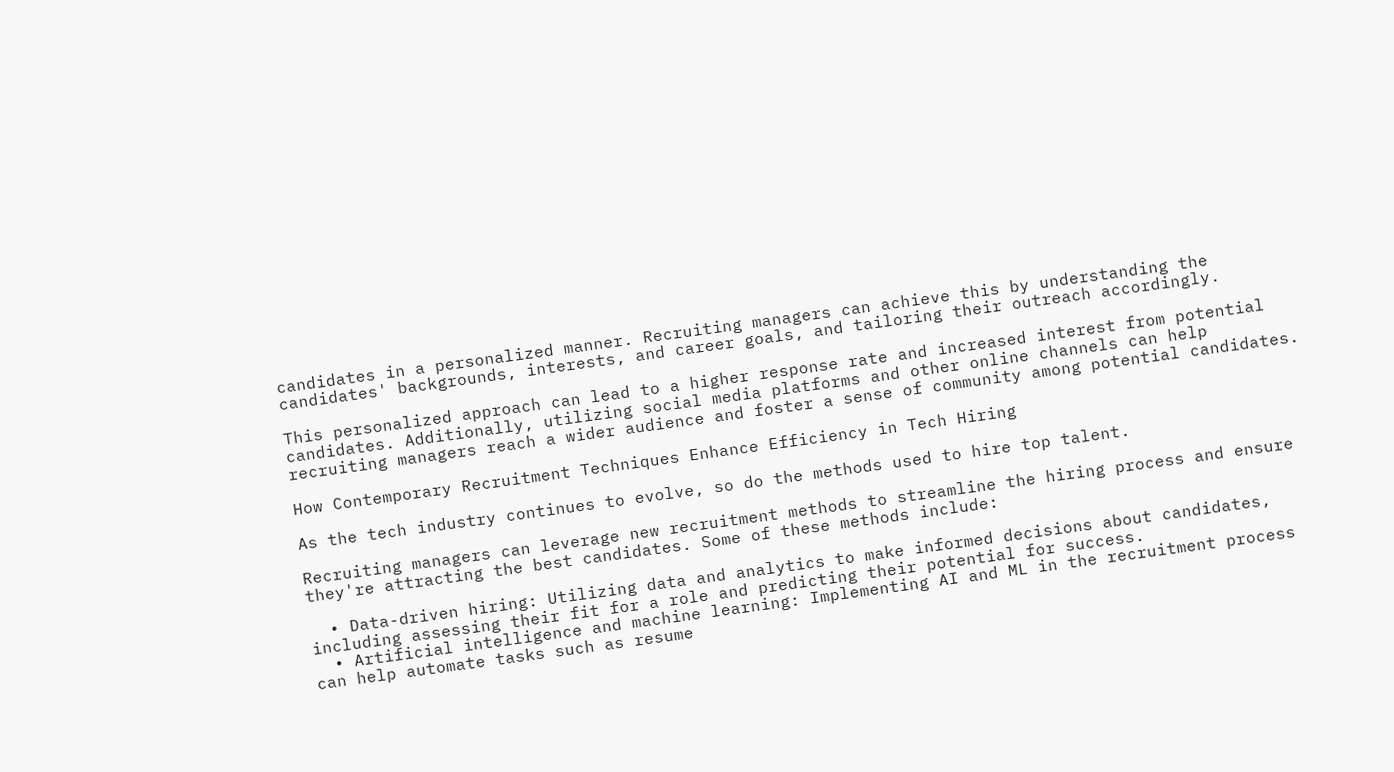candidates in a personalized manner. Recruiting managers can achieve this by understanding the candidates' backgrounds, interests, and career goals, and tailoring their outreach accordingly.

This personalized approach can lead to a higher response rate and increased interest from potential candidates. Additionally, utilizing social media platforms and other online channels can help recruiting managers reach a wider audience and foster a sense of community among potential candidates.

How Contemporary Recruitment Techniques Enhance Efficiency in Tech Hiring

As the tech industry continues to evolve, so do the methods used to hire top talent.

Recruiting managers can leverage new recruitment methods to streamline the hiring process and ensure they're attracting the best candidates. Some of these methods include:

  • Data-driven hiring: Utilizing data and analytics to make informed decisions about candidates, including assessing their fit for a role and predicting their potential for success.
  • Artificial intelligence and machine learning: Implementing AI and ML in the recruitment process can help automate tasks such as resume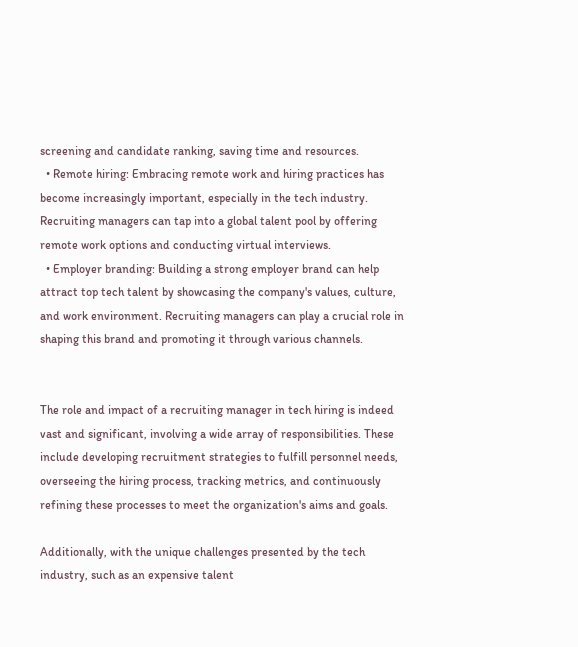screening and candidate ranking, saving time and resources.
  • Remote hiring: Embracing remote work and hiring practices has become increasingly important, especially in the tech industry. Recruiting managers can tap into a global talent pool by offering remote work options and conducting virtual interviews.
  • Employer branding: Building a strong employer brand can help attract top tech talent by showcasing the company's values, culture, and work environment. Recruiting managers can play a crucial role in shaping this brand and promoting it through various channels.


The role and impact of a recruiting manager in tech hiring is indeed vast and significant, involving a wide array of responsibilities. These include developing recruitment strategies to fulfill personnel needs, overseeing the hiring process, tracking metrics, and continuously refining these processes to meet the organization's aims and goals.

Additionally, with the unique challenges presented by the tech industry, such as an expensive talent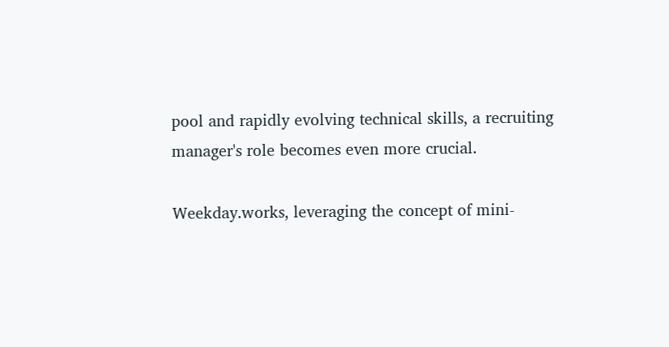pool and rapidly evolving technical skills, a recruiting manager's role becomes even more crucial.

Weekday.works, leveraging the concept of mini-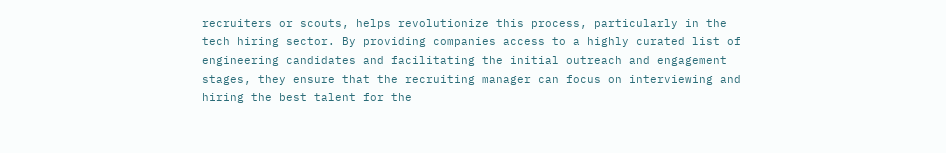recruiters or scouts, helps revolutionize this process, particularly in the tech hiring sector. By providing companies access to a highly curated list of engineering candidates and facilitating the initial outreach and engagement stages, they ensure that the recruiting manager can focus on interviewing and hiring the best talent for the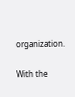organization.

With the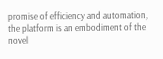promise of efficiency and automation, the platform is an embodiment of the novel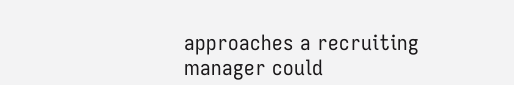approaches a recruiting manager could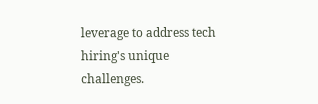leverage to address tech hiring's unique challenges.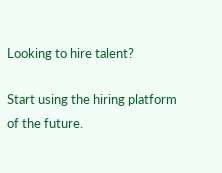Looking to hire talent?

Start using the hiring platform of the future.